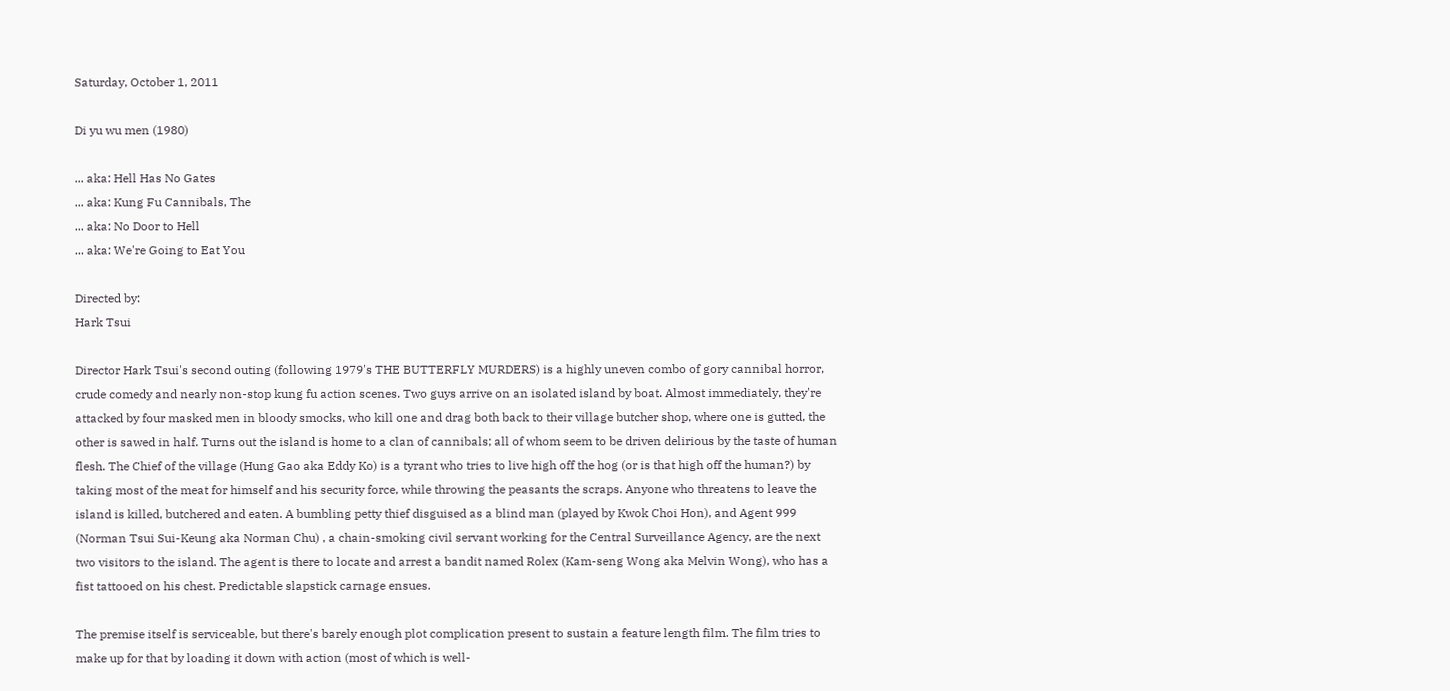Saturday, October 1, 2011

Di yu wu men (1980)

... aka: Hell Has No Gates
... aka: Kung Fu Cannibals, The
... aka: No Door to Hell
... aka: We're Going to Eat You

Directed by:
Hark Tsui

Director Hark Tsui's second outing (following 1979's THE BUTTERFLY MURDERS) is a highly uneven combo of gory cannibal horror, crude comedy and nearly non-stop kung fu action scenes. Two guys arrive on an isolated island by boat. Almost immediately, they're attacked by four masked men in bloody smocks, who kill one and drag both back to their village butcher shop, where one is gutted, the other is sawed in half. Turns out the island is home to a clan of cannibals; all of whom seem to be driven delirious by the taste of human flesh. The Chief of the village (Hung Gao aka Eddy Ko) is a tyrant who tries to live high off the hog (or is that high off the human?) by taking most of the meat for himself and his security force, while throwing the peasants the scraps. Anyone who threatens to leave the island is killed, butchered and eaten. A bumbling petty thief disguised as a blind man (played by Kwok Choi Hon), and Agent 999 (Norman Tsui Sui-Keung aka Norman Chu) , a chain-smoking civil servant working for the Central Surveillance Agency, are the next two visitors to the island. The agent is there to locate and arrest a bandit named Rolex (Kam-seng Wong aka Melvin Wong), who has a fist tattooed on his chest. Predictable slapstick carnage ensues.

The premise itself is serviceable, but there's barely enough plot complication present to sustain a feature length film. The film tries to make up for that by loading it down with action (most of which is well-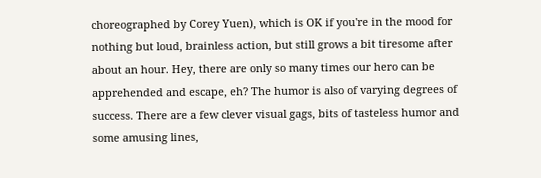choreographed by Corey Yuen), which is OK if you're in the mood for nothing but loud, brainless action, but still grows a bit tiresome after about an hour. Hey, there are only so many times our hero can be apprehended and escape, eh? The humor is also of varying degrees of success. There are a few clever visual gags, bits of tasteless humor and some amusing lines,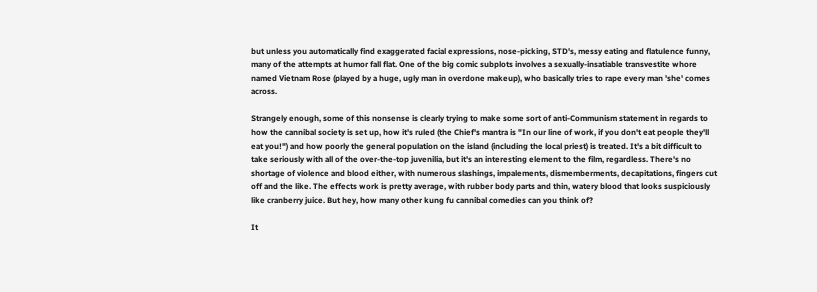but unless you automatically find exaggerated facial expressions, nose-picking, STD's, messy eating and flatulence funny, many of the attempts at humor fall flat. One of the big comic subplots involves a sexually-insatiable transvestite whore named Vietnam Rose (played by a huge, ugly man in overdone makeup), who basically tries to rape every man 'she' comes across.

Strangely enough, some of this nonsense is clearly trying to make some sort of anti-Communism statement in regards to how the cannibal society is set up, how it's ruled (the Chief's mantra is "In our line of work, if you don't eat people they'll eat you!") and how poorly the general population on the island (including the local priest) is treated. It's a bit difficult to take seriously with all of the over-the-top juvenilia, but it's an interesting element to the film, regardless. There's no shortage of violence and blood either, with numerous slashings, impalements, dismemberments, decapitations, fingers cut off and the like. The effects work is pretty average, with rubber body parts and thin, watery blood that looks suspiciously like cranberry juice. But hey, how many other kung fu cannibal comedies can you think of?

It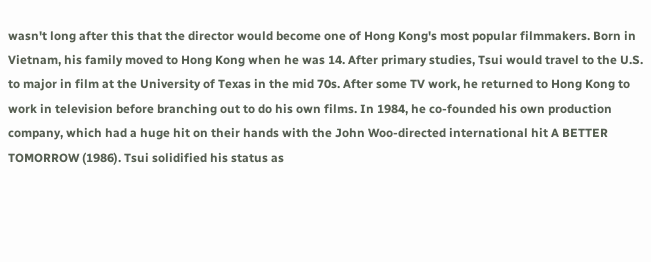wasn't long after this that the director would become one of Hong Kong's most popular filmmakers. Born in Vietnam, his family moved to Hong Kong when he was 14. After primary studies, Tsui would travel to the U.S. to major in film at the University of Texas in the mid 70s. After some TV work, he returned to Hong Kong to work in television before branching out to do his own films. In 1984, he co-founded his own production company, which had a huge hit on their hands with the John Woo-directed international hit A BETTER TOMORROW (1986). Tsui solidified his status as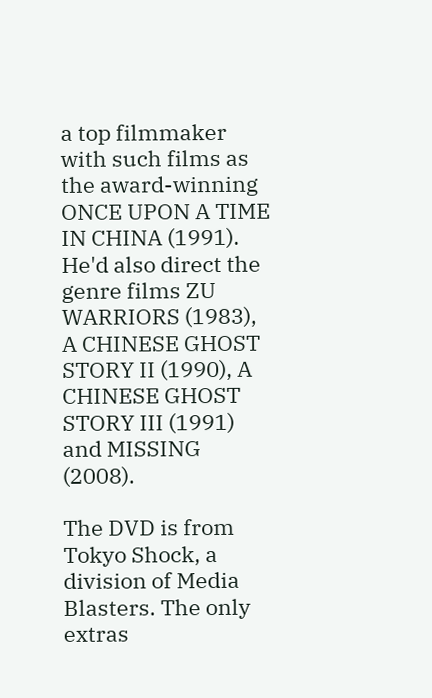a top filmmaker with such films as the award-winning ONCE UPON A TIME IN CHINA (1991). He'd also direct the genre films ZU WARRIORS (1983), A CHINESE GHOST STORY II (1990), A CHINESE GHOST STORY III (1991) and MISSING (2008).

The DVD is from Tokyo Shock, a division of Media Blasters. The only extras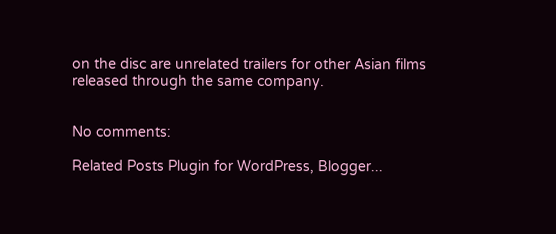on the disc are unrelated trailers for other Asian films released through the same company.


No comments:

Related Posts Plugin for WordPress, Blogger...